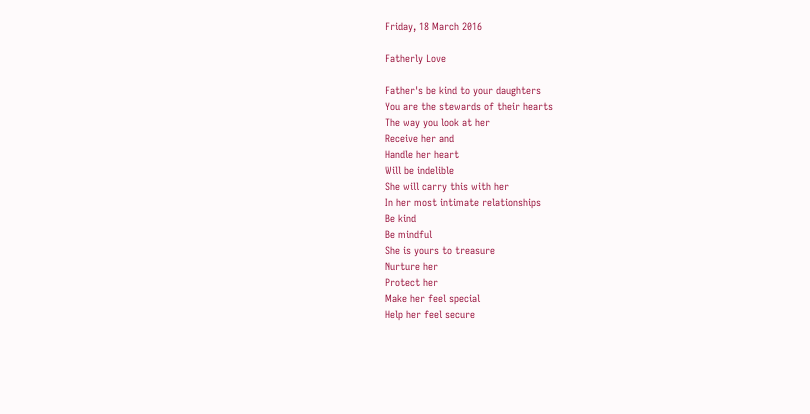Friday, 18 March 2016

Fatherly Love

Father's be kind to your daughters
You are the stewards of their hearts
The way you look at her
Receive her and
Handle her heart
Will be indelible
She will carry this with her
In her most intimate relationships
Be kind
Be mindful
She is yours to treasure
Nurture her
Protect her
Make her feel special
Help her feel secure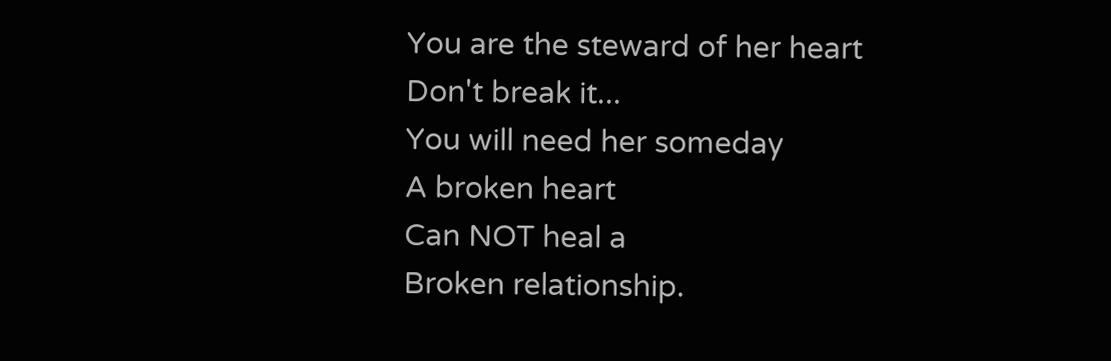You are the steward of her heart
Don't break it...
You will need her someday
A broken heart
Can NOT heal a
Broken relationship.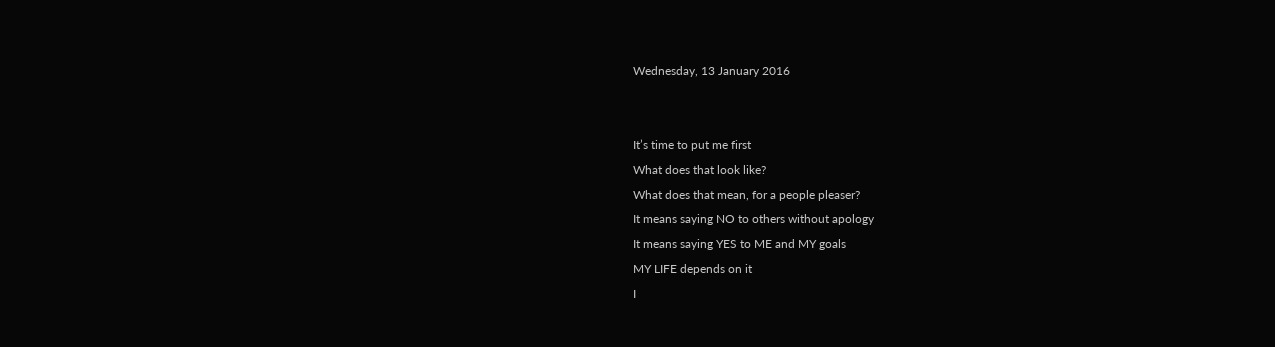Wednesday, 13 January 2016


It’s time to put me first
What does that look like?
What does that mean, for a people pleaser?
It means saying NO to others without apology
It means saying YES to ME and MY goals
MY LIFE depends on it
I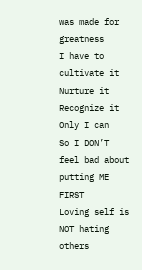was made for greatness
I have to cultivate it
Nurture it
Recognize it
Only I can
So I DON’T feel bad about putting ME FIRST
Loving self is NOT hating others